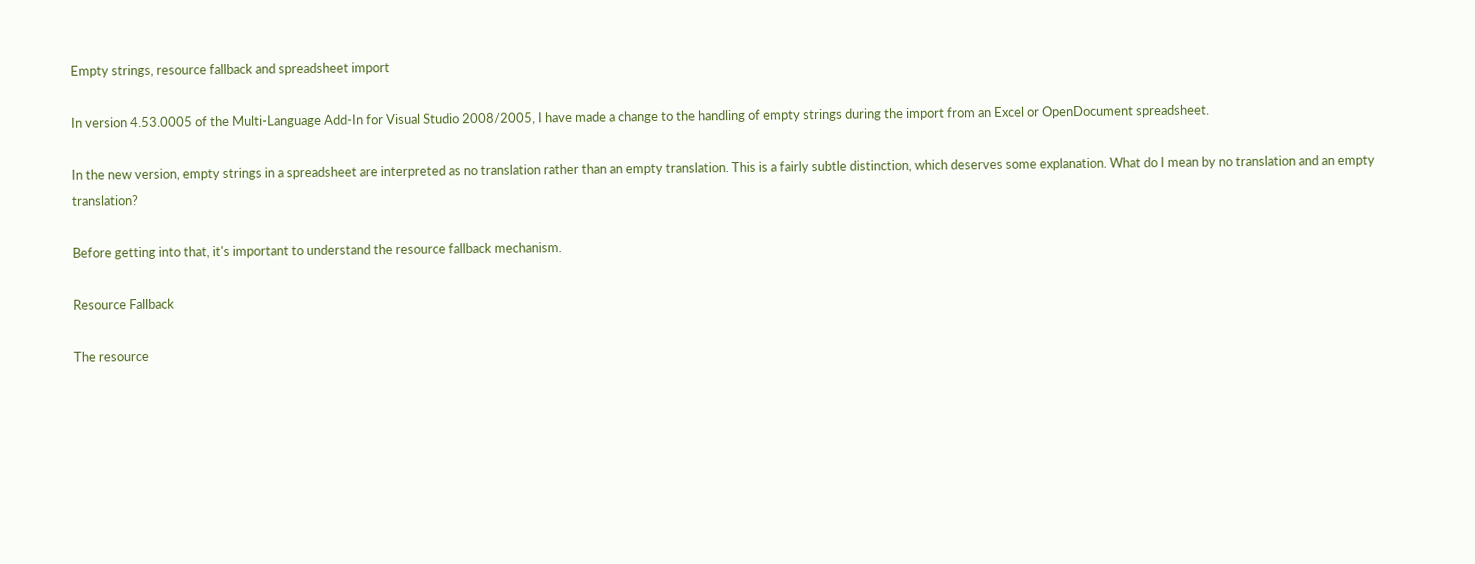Empty strings, resource fallback and spreadsheet import

In version 4.53.0005 of the Multi-Language Add-In for Visual Studio 2008/2005, I have made a change to the handling of empty strings during the import from an Excel or OpenDocument spreadsheet.

In the new version, empty strings in a spreadsheet are interpreted as no translation rather than an empty translation. This is a fairly subtle distinction, which deserves some explanation. What do I mean by no translation and an empty translation?

Before getting into that, it's important to understand the resource fallback mechanism.

Resource Fallback

The resource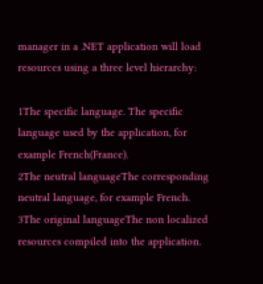manager in a .NET application will load resources using a three level hierarchy:

1The specific language. The specific language used by the application, for example French(France).
2The neutral languageThe corresponding neutral language, for example French.
3The original languageThe non localized resources compiled into the application.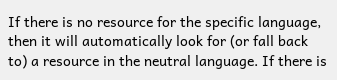If there is no resource for the specific language, then it will automatically look for (or fall back to) a resource in the neutral language. If there is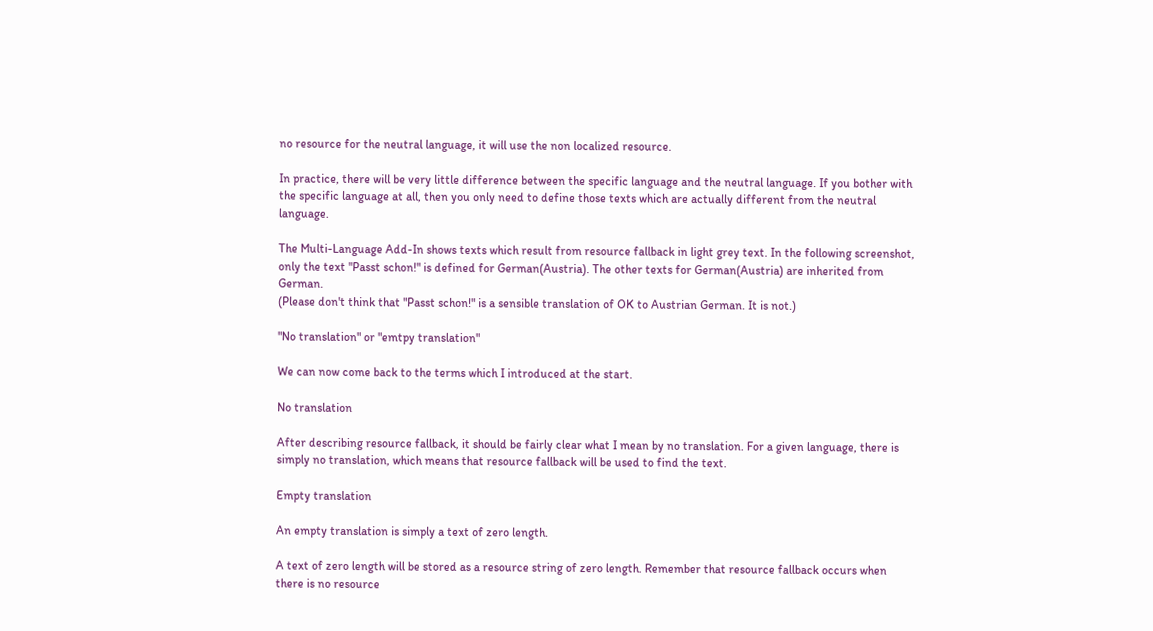no resource for the neutral language, it will use the non localized resource.

In practice, there will be very little difference between the specific language and the neutral language. If you bother with the specific language at all, then you only need to define those texts which are actually different from the neutral language.

The Multi-Language Add-In shows texts which result from resource fallback in light grey text. In the following screenshot, only the text "Passt schon!" is defined for German(Austria). The other texts for German(Austria) are inherited from German.
(Please don't think that "Passt schon!" is a sensible translation of OK to Austrian German. It is not.)

"No translation" or "emtpy translation"

We can now come back to the terms which I introduced at the start.

No translation

After describing resource fallback, it should be fairly clear what I mean by no translation. For a given language, there is simply no translation, which means that resource fallback will be used to find the text.

Empty translation

An empty translation is simply a text of zero length.

A text of zero length will be stored as a resource string of zero length. Remember that resource fallback occurs when there is no resource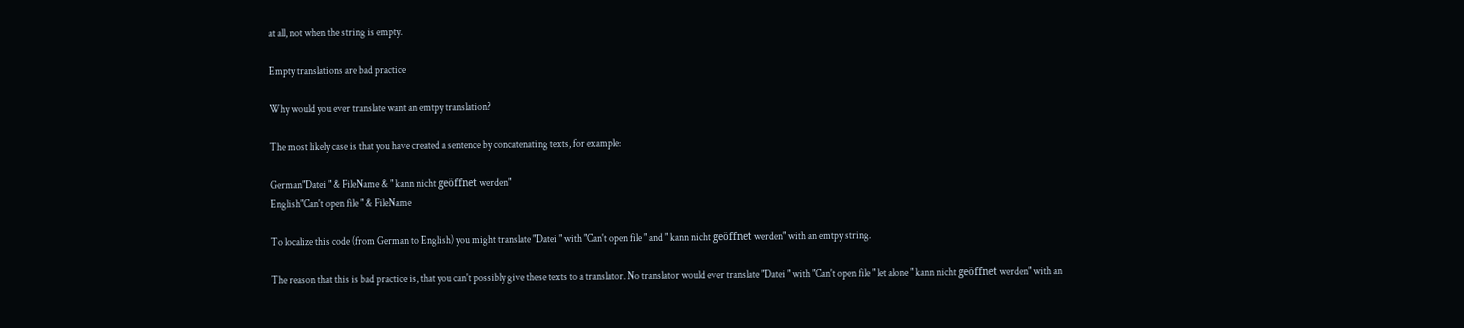at all, not when the string is empty.

Empty translations are bad practice

Why would you ever translate want an emtpy translation?

The most likely case is that you have created a sentence by concatenating texts, for example:

German"Datei " & FileName & " kann nicht geöffnet werden"
English"Can't open file " & FileName

To localize this code (from German to English) you might translate "Datei " with "Can't open file " and " kann nicht geöffnet werden" with an emtpy string.

The reason that this is bad practice is, that you can't possibly give these texts to a translator. No translator would ever translate "Datei " with "Can't open file " let alone " kann nicht geöffnet werden" with an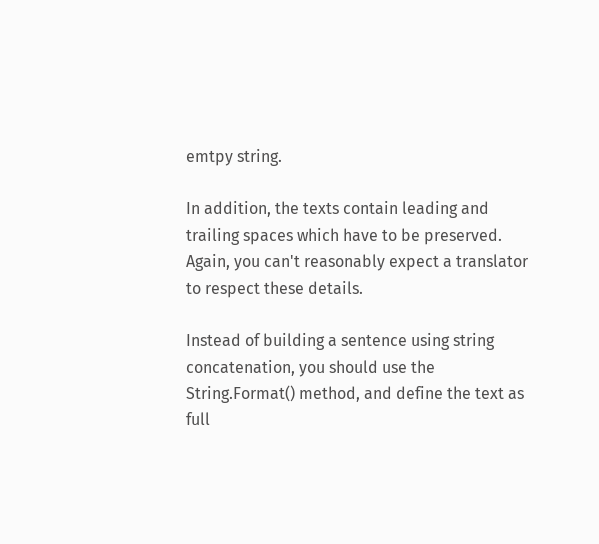emtpy string.

In addition, the texts contain leading and trailing spaces which have to be preserved. Again, you can't reasonably expect a translator to respect these details.

Instead of building a sentence using string concatenation, you should use the String.Format() method, and define the text as full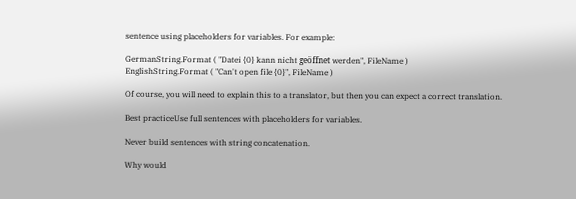sentence using placeholders for variables. For example:

GermanString.Format ( "Datei {0} kann nicht geöffnet werden", FileName )
EnglishString.Format ( "Can't open file {0}", FileName )

Of course, you will need to explain this to a translator, but then you can expect a correct translation.

Best practiceUse full sentences with placeholders for variables.

Never build sentences with string concatenation.

Why would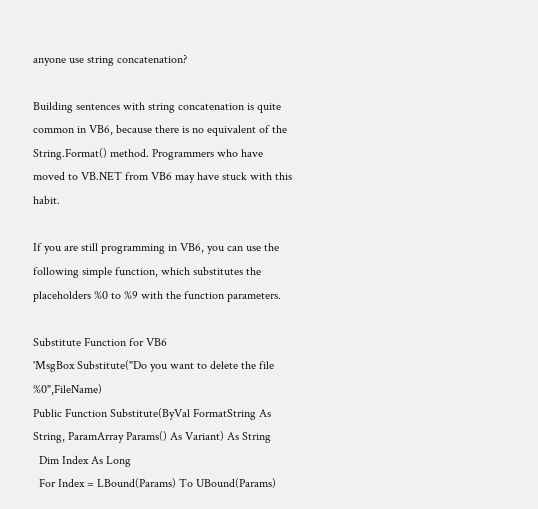anyone use string concatenation?

Building sentences with string concatenation is quite common in VB6, because there is no equivalent of the String.Format() method. Programmers who have moved to VB.NET from VB6 may have stuck with this habit.

If you are still programming in VB6, you can use the following simple function, which substitutes the placeholders %0 to %9 with the function parameters.

Substitute Function for VB6
'MsgBox Substitute("Do you want to delete the file %0",FileName)
Public Function Substitute(ByVal FormatString As String, ParamArray Params() As Variant) As String
  Dim Index As Long
  For Index = LBound(Params) To UBound(Params)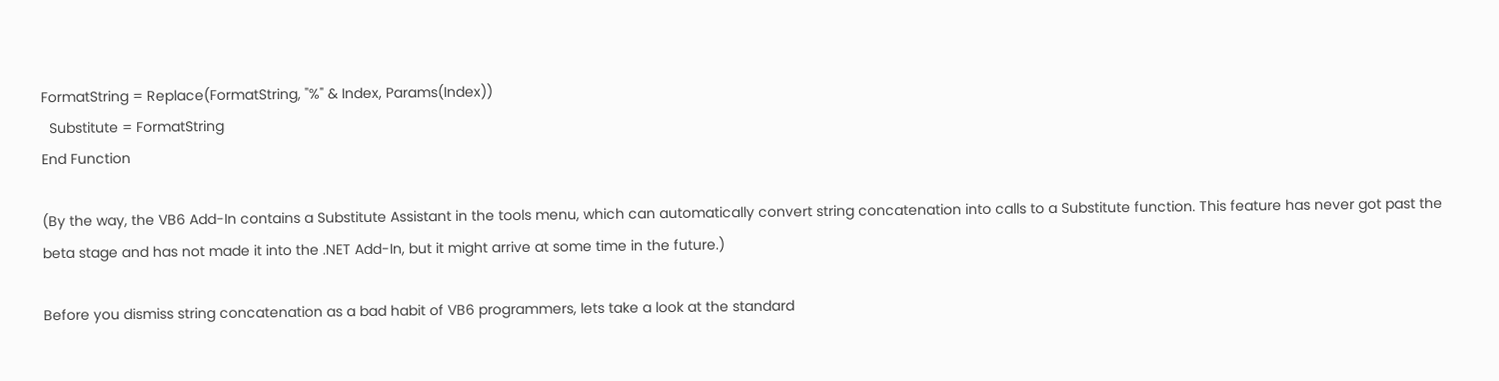FormatString = Replace(FormatString, "%" & Index, Params(Index))
  Substitute = FormatString
End Function

(By the way, the VB6 Add-In contains a Substitute Assistant in the tools menu, which can automatically convert string concatenation into calls to a Substitute function. This feature has never got past the beta stage and has not made it into the .NET Add-In, but it might arrive at some time in the future.)

Before you dismiss string concatenation as a bad habit of VB6 programmers, lets take a look at the standard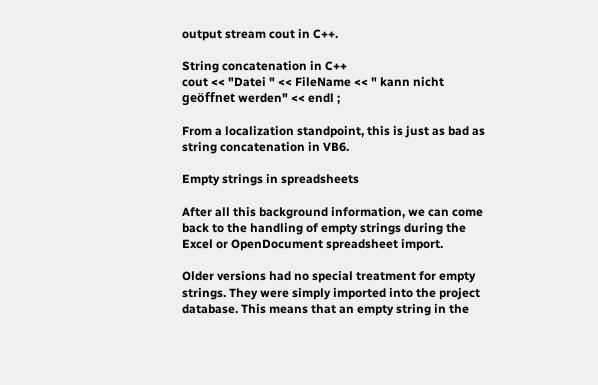output stream cout in C++.

String concatenation in C++
cout << "Datei " << FileName << " kann nicht geöffnet werden" << endl ;

From a localization standpoint, this is just as bad as string concatenation in VB6.

Empty strings in spreadsheets

After all this background information, we can come back to the handling of empty strings during the Excel or OpenDocument spreadsheet import.

Older versions had no special treatment for empty strings. They were simply imported into the project database. This means that an empty string in the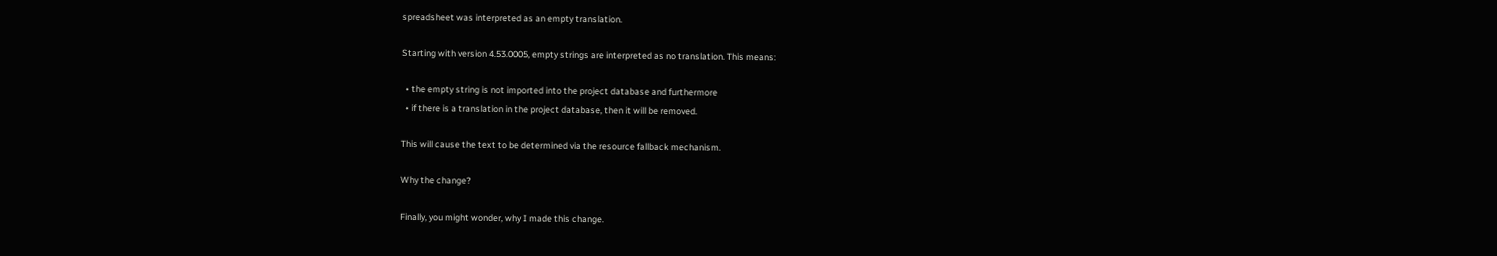spreadsheet was interpreted as an empty translation.

Starting with version 4.53.0005, empty strings are interpreted as no translation. This means:

  • the empty string is not imported into the project database and furthermore
  • if there is a translation in the project database, then it will be removed.

This will cause the text to be determined via the resource fallback mechanism.

Why the change?

Finally, you might wonder, why I made this change.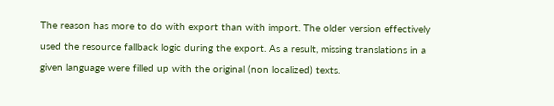The reason has more to do with export than with import. The older version effectively used the resource fallback logic during the export. As a result, missing translations in a given language were filled up with the original (non localized) texts.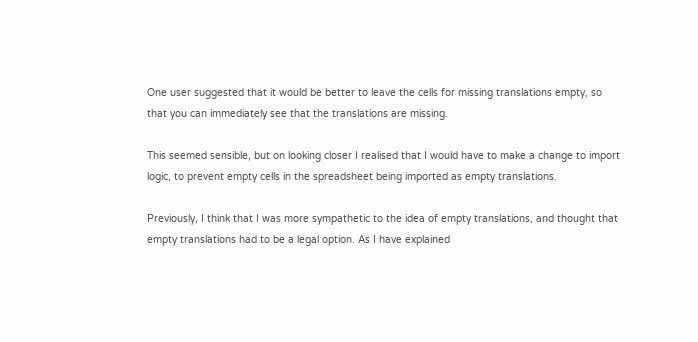One user suggested that it would be better to leave the cells for missing translations empty, so that you can immediately see that the translations are missing.

This seemed sensible, but on looking closer I realised that I would have to make a change to import logic, to prevent empty cells in the spreadsheet being imported as empty translations.

Previously, I think that I was more sympathetic to the idea of empty translations, and thought that empty translations had to be a legal option. As I have explained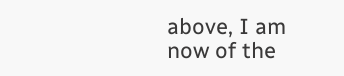above, I am now of the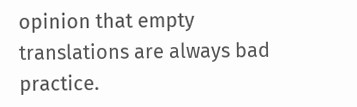opinion that empty translations are always bad practice.